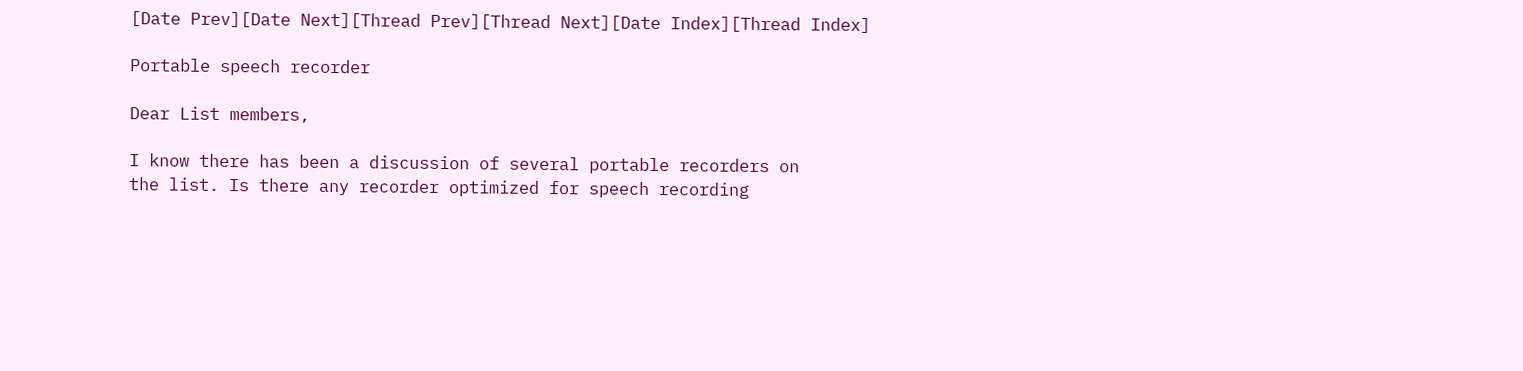[Date Prev][Date Next][Thread Prev][Thread Next][Date Index][Thread Index]

Portable speech recorder

Dear List members,

I know there has been a discussion of several portable recorders on
the list. Is there any recorder optimized for speech recording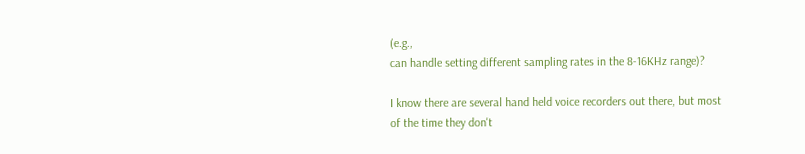(e.g.,
can handle setting different sampling rates in the 8-16KHz range)?

I know there are several hand held voice recorders out there, but most
of the time they don't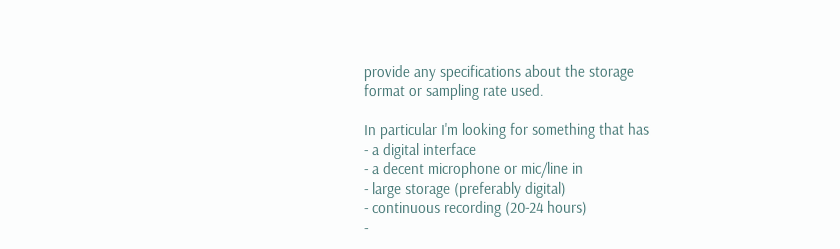provide any specifications about the storage
format or sampling rate used.

In particular I'm looking for something that has
- a digital interface
- a decent microphone or mic/line in
- large storage (preferably digital)
- continuous recording (20-24 hours)
-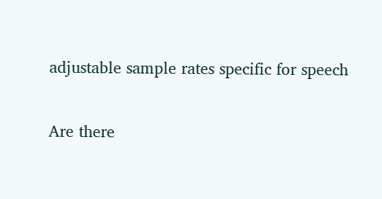adjustable sample rates specific for speech

Are there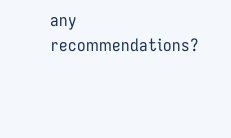any recommendations?